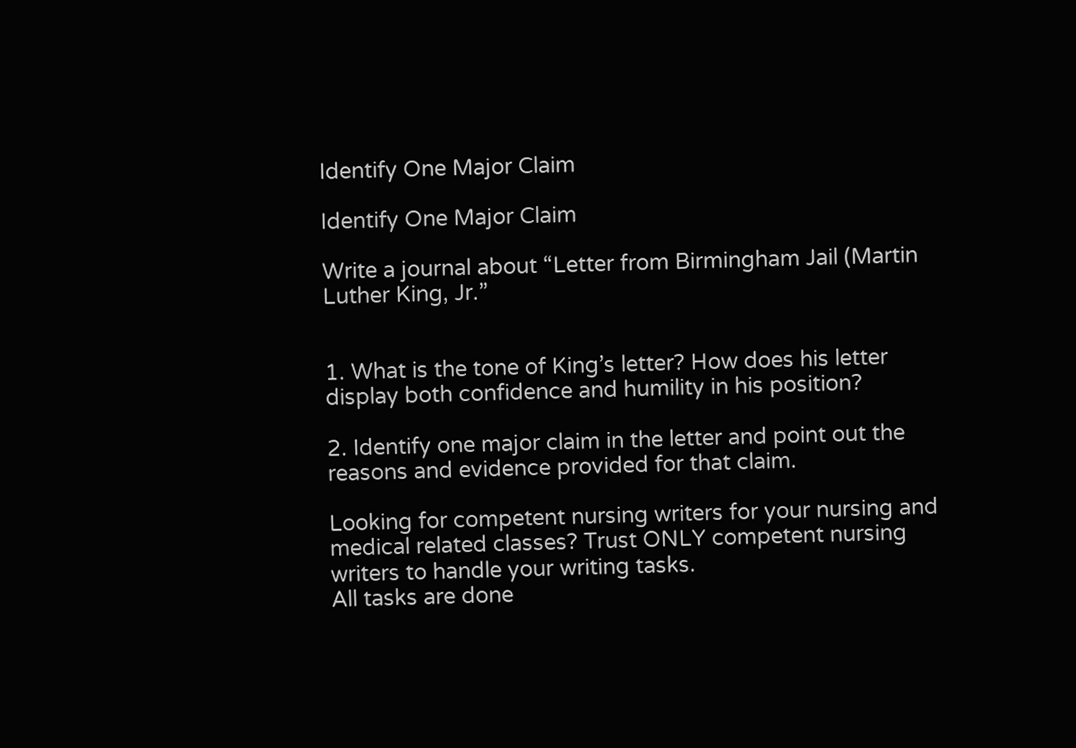Identify One Major Claim

Identify One Major Claim

Write a journal about “Letter from Birmingham Jail (Martin Luther King, Jr.”


1. What is the tone of King’s letter? How does his letter display both confidence and humility in his position?

2. Identify one major claim in the letter and point out the reasons and evidence provided for that claim.

Looking for competent nursing writers for your nursing and medical related classes? Trust ONLY competent nursing writers to handle your writing tasks.
All tasks are done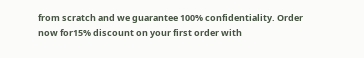from scratch and we guarantee 100% confidentiality. Order now for15% discount on your first order with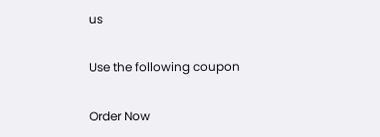us

Use the following coupon

Order Now